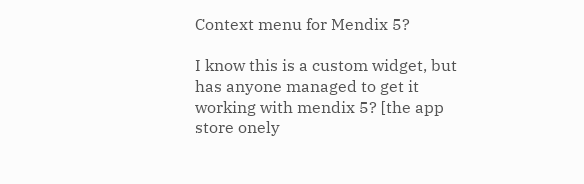Context menu for Mendix 5?

I know this is a custom widget, but has anyone managed to get it working with mendix 5? [the app store onely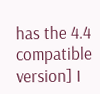has the 4.4 compatible version] I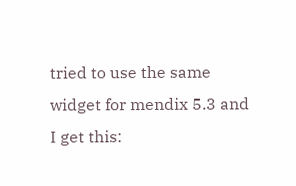tried to use the same widget for mendix 5.3 and I get this: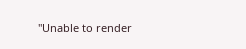"Unable to render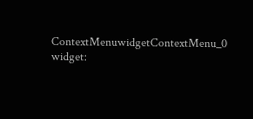ContextMenuwidgetContextMenu_0 widget: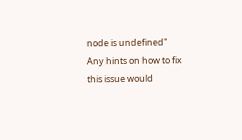node is undefined" Any hints on how to fix this issue would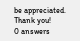be appreciated. Thank you!
0 answers